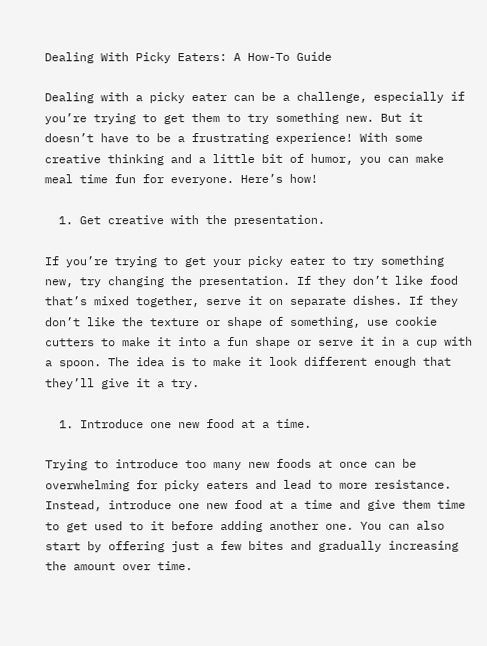Dealing With Picky Eaters: A How-To Guide

Dealing with a picky eater can be a challenge, especially if you’re trying to get them to try something new. But it doesn’t have to be a frustrating experience! With some creative thinking and a little bit of humor, you can make meal time fun for everyone. Here’s how!

  1. Get creative with the presentation.

If you’re trying to get your picky eater to try something new, try changing the presentation. If they don’t like food that’s mixed together, serve it on separate dishes. If they don’t like the texture or shape of something, use cookie cutters to make it into a fun shape or serve it in a cup with a spoon. The idea is to make it look different enough that they’ll give it a try.

  1. Introduce one new food at a time.

Trying to introduce too many new foods at once can be overwhelming for picky eaters and lead to more resistance. Instead, introduce one new food at a time and give them time to get used to it before adding another one. You can also start by offering just a few bites and gradually increasing the amount over time.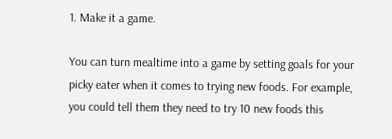1. Make it a game.

You can turn mealtime into a game by setting goals for your picky eater when it comes to trying new foods. For example, you could tell them they need to try 10 new foods this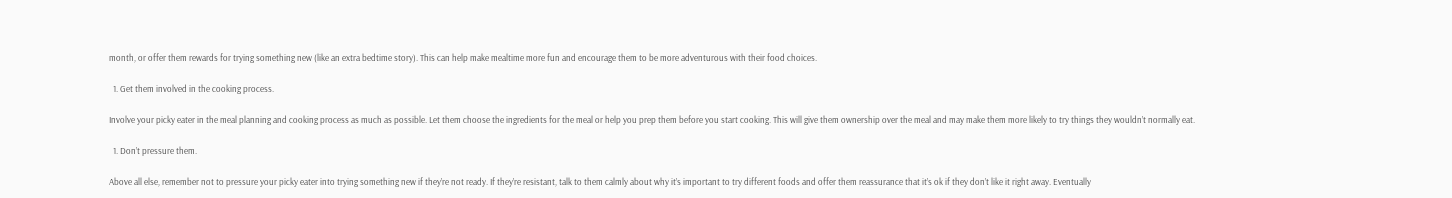month, or offer them rewards for trying something new (like an extra bedtime story). This can help make mealtime more fun and encourage them to be more adventurous with their food choices.

  1. Get them involved in the cooking process.

Involve your picky eater in the meal planning and cooking process as much as possible. Let them choose the ingredients for the meal or help you prep them before you start cooking. This will give them ownership over the meal and may make them more likely to try things they wouldn’t normally eat.

  1. Don’t pressure them.

Above all else, remember not to pressure your picky eater into trying something new if they’re not ready. If they’re resistant, talk to them calmly about why it’s important to try different foods and offer them reassurance that it’s ok if they don’t like it right away. Eventually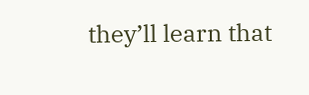they’ll learn that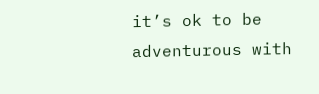it’s ok to be adventurous with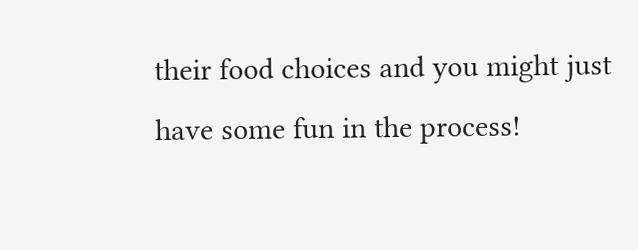their food choices and you might just have some fun in the process!